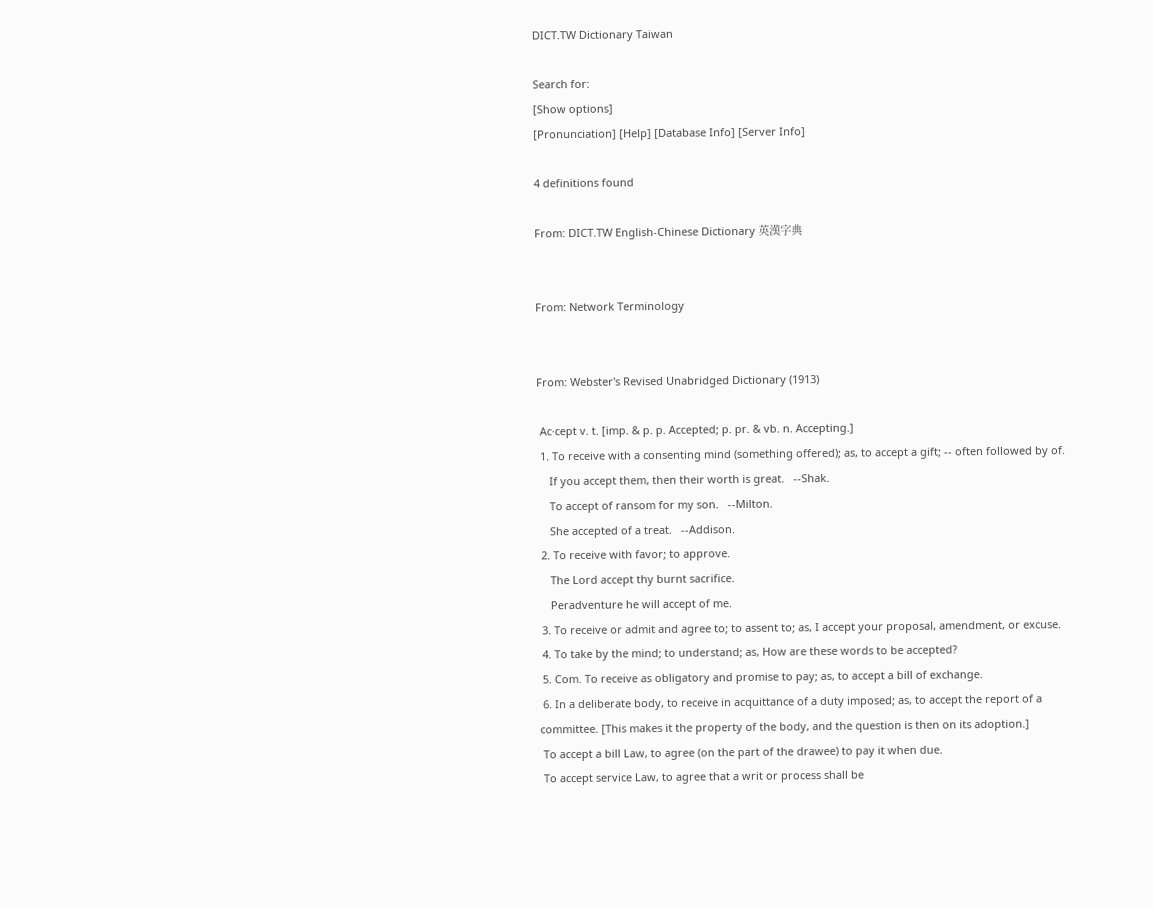DICT.TW Dictionary Taiwan

Search for:
[Show options]
[Pronunciation] [Help] [Database Info] [Server Info]

4 definitions found

From: DICT.TW English-Chinese Dictionary 英漢字典


From: Network Terminology


From: Webster's Revised Unabridged Dictionary (1913)

 Ac·cept v. t. [imp. & p. p. Accepted; p. pr. & vb. n. Accepting.]
 1. To receive with a consenting mind (something offered); as, to accept a gift; -- often followed by of.
    If you accept them, then their worth is great.   --Shak.
    To accept of ransom for my son.   --Milton.
    She accepted of a treat.   --Addison.
 2. To receive with favor; to approve.
    The Lord accept thy burnt sacrifice.
    Peradventure he will accept of me.
 3. To receive or admit and agree to; to assent to; as, I accept your proposal, amendment, or excuse.
 4. To take by the mind; to understand; as, How are these words to be accepted?
 5. Com. To receive as obligatory and promise to pay; as, to accept a bill of exchange.
 6. In a deliberate body, to receive in acquittance of a duty imposed; as, to accept the report of a committee. [This makes it the property of the body, and the question is then on its adoption.]
 To accept a bill Law, to agree (on the part of the drawee) to pay it when due.
 To accept service Law, to agree that a writ or process shall be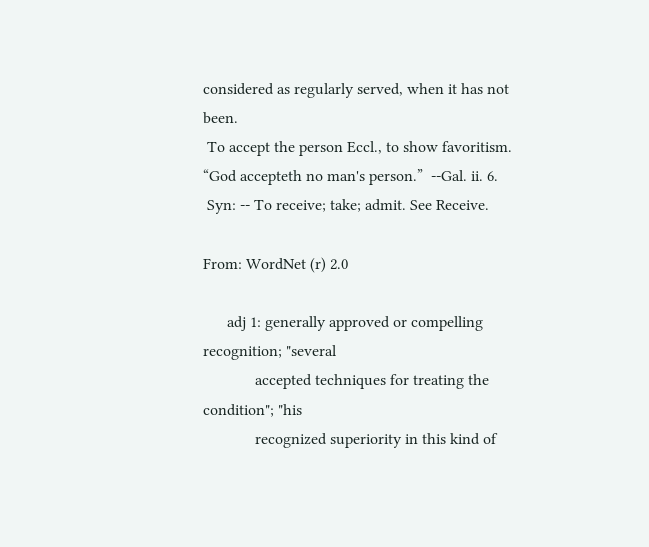considered as regularly served, when it has not been.
 To accept the person Eccl., to show favoritism. “God accepteth no man's person.”  --Gal. ii. 6.
 Syn: -- To receive; take; admit. See Receive.

From: WordNet (r) 2.0

      adj 1: generally approved or compelling recognition; "several
             accepted techniques for treating the condition"; "his
             recognized superiority in this kind of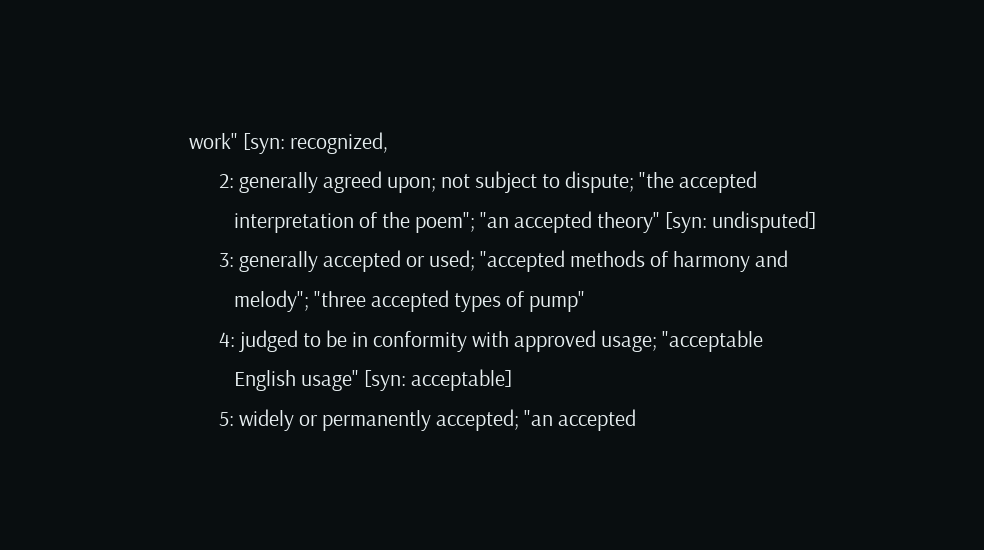work" [syn: recognized,
      2: generally agreed upon; not subject to dispute; "the accepted
         interpretation of the poem"; "an accepted theory" [syn: undisputed]
      3: generally accepted or used; "accepted methods of harmony and
         melody"; "three accepted types of pump"
      4: judged to be in conformity with approved usage; "acceptable
         English usage" [syn: acceptable]
      5: widely or permanently accepted; "an accepted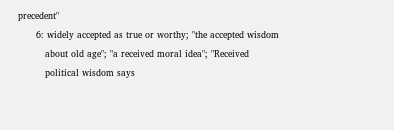precedent"
      6: widely accepted as true or worthy; "the accepted wisdom
         about old age"; "a received moral idea"; "Received
         political wisdom says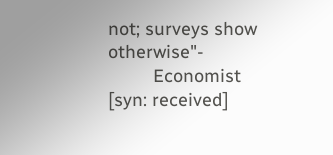not; surveys show otherwise"-
         Economist [syn: received]